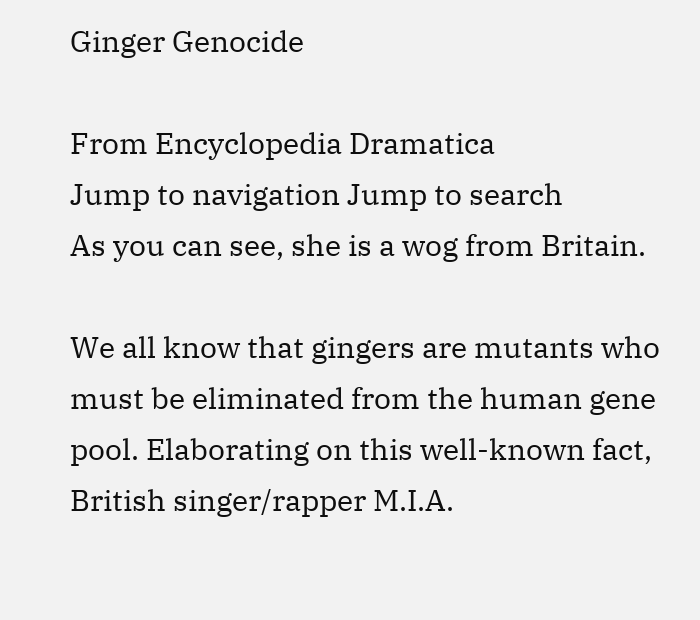Ginger Genocide

From Encyclopedia Dramatica
Jump to navigation Jump to search
As you can see, she is a wog from Britain.

We all know that gingers are mutants who must be eliminated from the human gene pool. Elaborating on this well-known fact, British singer/rapper M.I.A.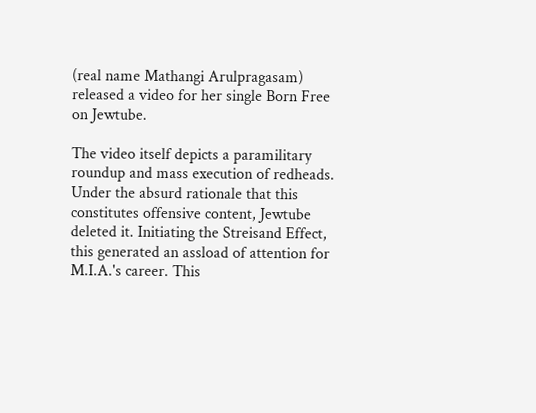(real name Mathangi Arulpragasam) released a video for her single Born Free on Jewtube.

The video itself depicts a paramilitary roundup and mass execution of redheads. Under the absurd rationale that this constitutes offensive content, Jewtube deleted it. Initiating the Streisand Effect, this generated an assload of attention for M.I.A.'s career. This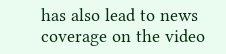has also lead to news coverage on the video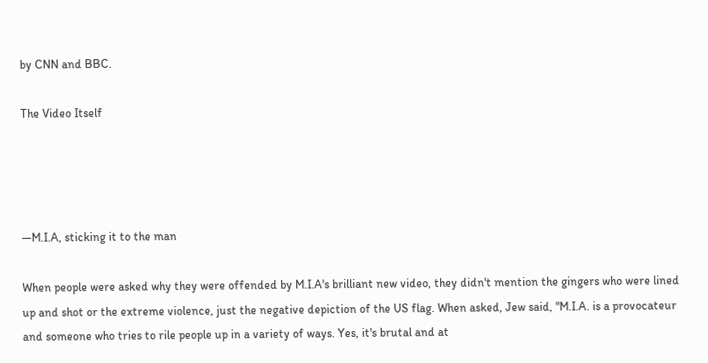by CNN and BBC.

The Video Itself




—M.I.A, sticking it to the man

When people were asked why they were offended by M.I.A's brilliant new video, they didn't mention the gingers who were lined up and shot or the extreme violence, just the negative depiction of the US flag. When asked, Jew said, "M.I.A. is a provocateur and someone who tries to rile people up in a variety of ways. Yes, it's brutal and at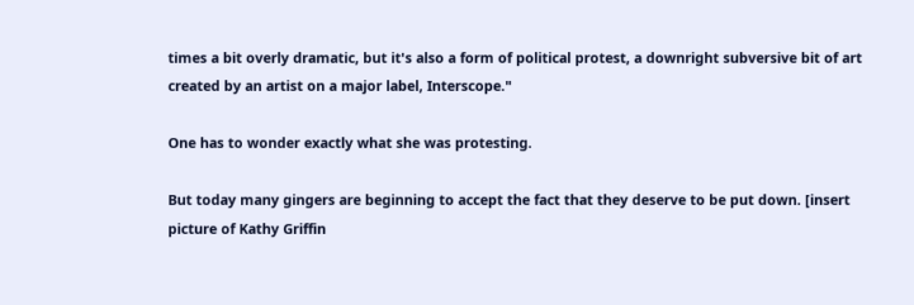times a bit overly dramatic, but it's also a form of political protest, a downright subversive bit of art created by an artist on a major label, Interscope."

One has to wonder exactly what she was protesting.

But today many gingers are beginning to accept the fact that they deserve to be put down. [insert picture of Kathy Griffin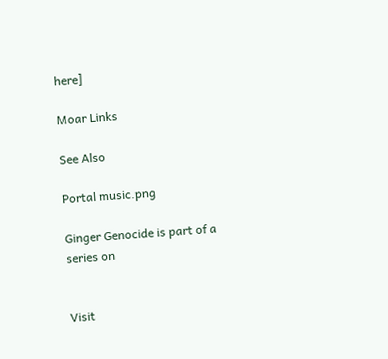here]

Moar Links

See Also

Portal music.png

Ginger Genocide is part of a series on


Visit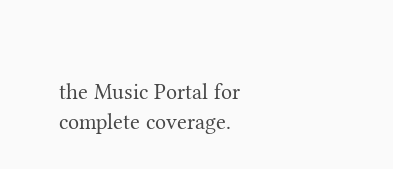the Music Portal for complete coverage.